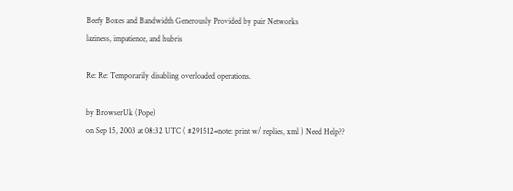Beefy Boxes and Bandwidth Generously Provided by pair Networks
laziness, impatience, and hubris

Re: Re: Temporarily disabling overloaded operations.

by BrowserUk (Pope)
on Sep 15, 2003 at 08:32 UTC ( #291512=note: print w/ replies, xml ) Need Help??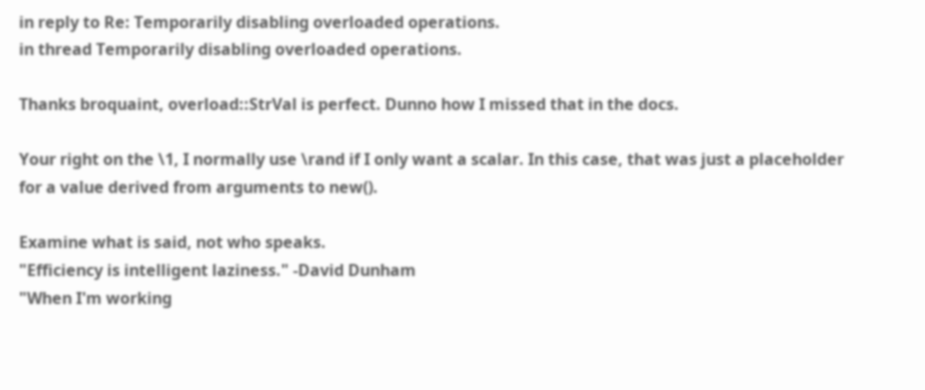in reply to Re: Temporarily disabling overloaded operations.
in thread Temporarily disabling overloaded operations.

Thanks broquaint, overload::StrVal is perfect. Dunno how I missed that in the docs.

Your right on the \1, I normally use \rand if I only want a scalar. In this case, that was just a placeholder for a value derived from arguments to new().

Examine what is said, not who speaks.
"Efficiency is intelligent laziness." -David Dunham
"When I'm working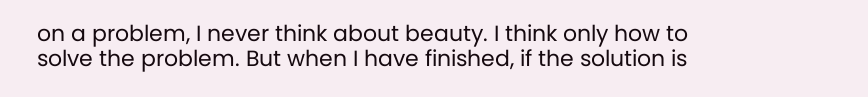on a problem, I never think about beauty. I think only how to solve the problem. But when I have finished, if the solution is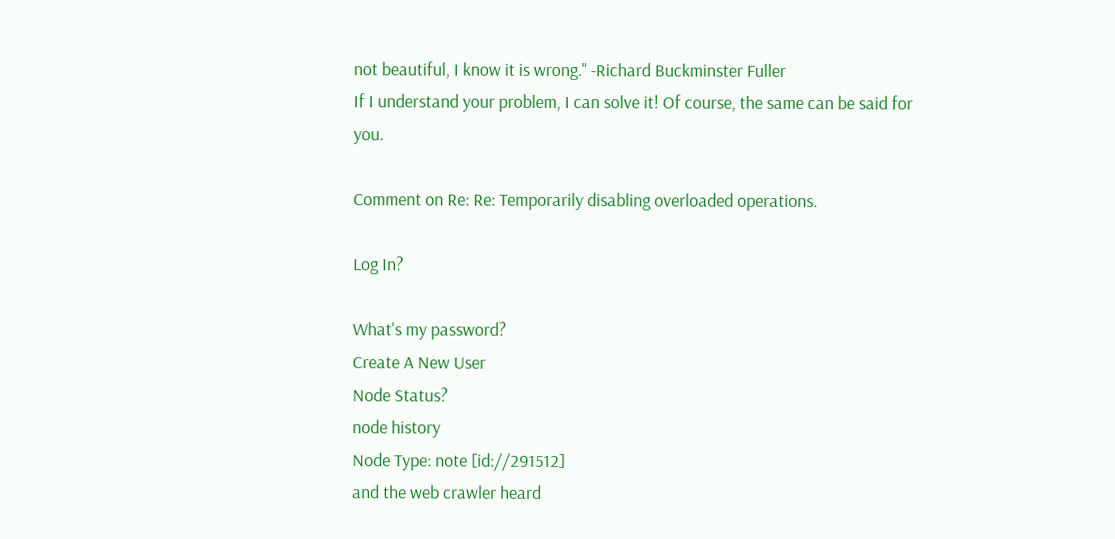not beautiful, I know it is wrong." -Richard Buckminster Fuller
If I understand your problem, I can solve it! Of course, the same can be said for you.

Comment on Re: Re: Temporarily disabling overloaded operations.

Log In?

What's my password?
Create A New User
Node Status?
node history
Node Type: note [id://291512]
and the web crawler heard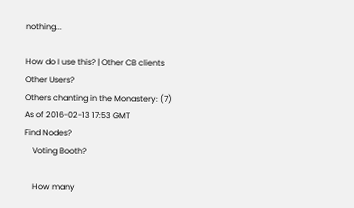nothing...

How do I use this? | Other CB clients
Other Users?
Others chanting in the Monastery: (7)
As of 2016-02-13 17:53 GMT
Find Nodes?
    Voting Booth?

    How many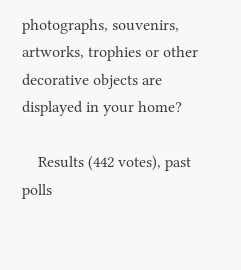photographs, souvenirs, artworks, trophies or other decorative objects are displayed in your home?

    Results (442 votes), past polls